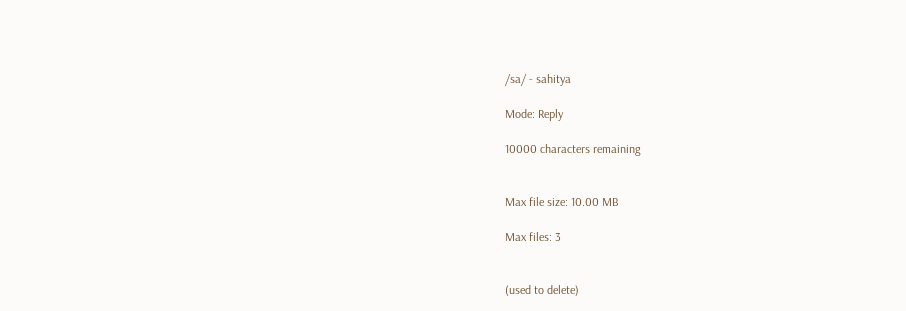/sa/ - sahitya

Mode: Reply

10000 characters remaining


Max file size: 10.00 MB

Max files: 3


(used to delete)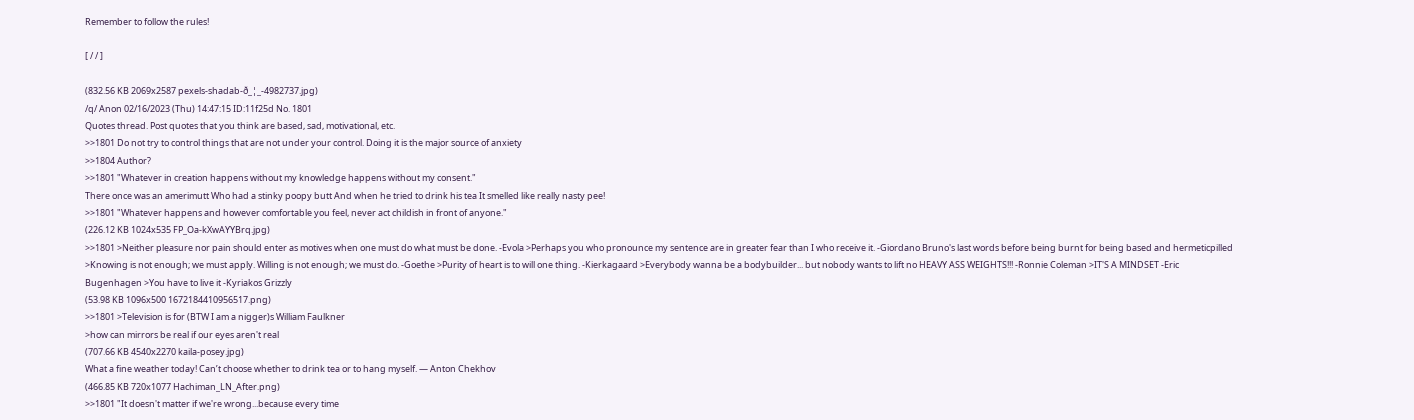Remember to follow the rules!

[ / / ]

(832.56 KB 2069x2587 pexels-shadab-ð_¦_-4982737.jpg)
/q/ Anon 02/16/2023 (Thu) 14:47:15 ID:11f25d No. 1801
Quotes thread. Post quotes that you think are based, sad, motivational, etc.
>>1801 Do not try to control things that are not under your control. Doing it is the major source of anxiety
>>1804 Author?
>>1801 "Whatever in creation happens without my knowledge happens without my consent."
There once was an amerimutt Who had a stinky poopy butt And when he tried to drink his tea It smelled like really nasty pee!
>>1801 "Whatever happens and however comfortable you feel, never act childish in front of anyone."
(226.12 KB 1024x535 FP_Oa-kXwAYYBrq.jpg)
>>1801 >Neither pleasure nor pain should enter as motives when one must do what must be done. -Evola >Perhaps you who pronounce my sentence are in greater fear than I who receive it. -Giordano Bruno's last words before being burnt for being based and hermeticpilled >Knowing is not enough; we must apply. Willing is not enough; we must do. -Goethe >Purity of heart is to will one thing. -Kierkagaard >Everybody wanna be a bodybuilder... but nobody wants to lift no HEAVY ASS WEIGHTS!!! -Ronnie Coleman >IT'S A MINDSET -Eric Bugenhagen >You have to live it -Kyriakos Grizzly
(53.98 KB 1096x500 1672184410956517.png)
>>1801 >Television is for (BTW I am a nigger)s William Faulkner
>how can mirrors be real if our eyes aren't real
(707.66 KB 4540x2270 kaila-posey.jpg)
What a fine weather today! Can’t choose whether to drink tea or to hang myself. — Anton Chekhov
(466.85 KB 720x1077 Hachiman_LN_After.png)
>>1801 "It doesn't matter if we're wrong...because every time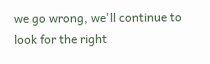we go wrong, we'll continue to look for the right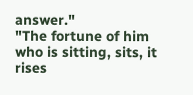answer."
"The fortune of him who is sitting, sits, it rises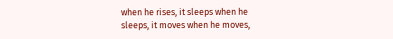when he rises, it sleeps when he sleeps, it moves when he moves,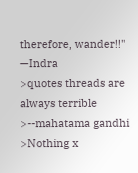therefore, wander!!" —Indra
>quotes threads are always terrible >--mahatama gandhi
>Nothing x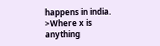happens in india. >Where x is anything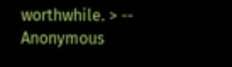worthwhile. > -- Anonymous